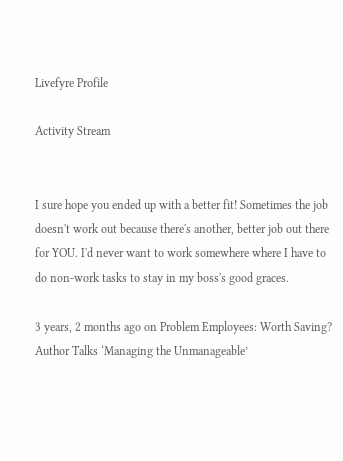Livefyre Profile

Activity Stream


I sure hope you ended up with a better fit! Sometimes the job doesn't work out because there's another, better job out there for YOU. I'd never want to work somewhere where I have to do non-work tasks to stay in my boss's good graces.

3 years, 2 months ago on Problem Employees: Worth Saving? Author Talks ‘Managing the Unmanageable’